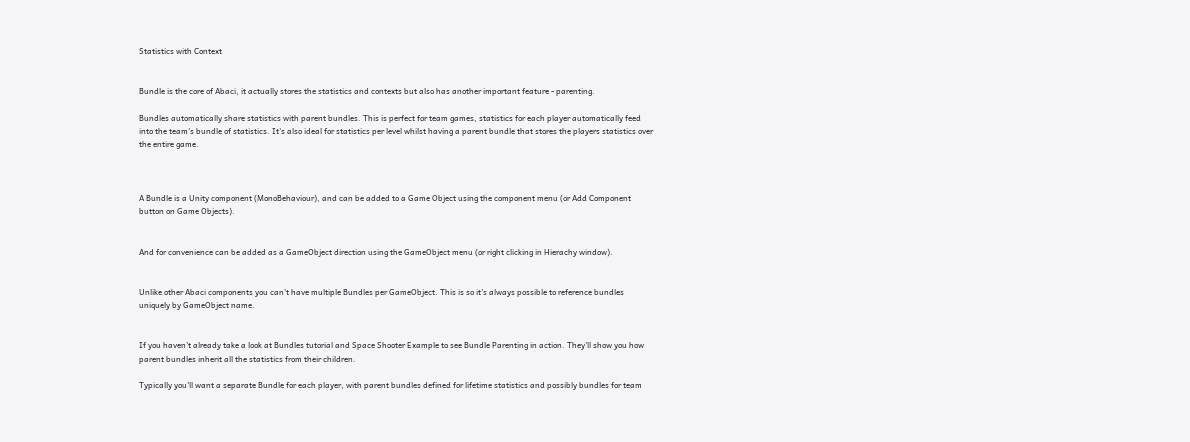Statistics with Context


Bundle is the core of Abaci, it actually stores the statistics and contexts but also has another important feature - parenting.

Bundles automatically share statistics with parent bundles. This is perfect for team games, statistics for each player automatically feed into the team's bundle of statistics. It's also ideal for statistics per level whilst having a parent bundle that stores the players statistics over the entire game.



A Bundle is a Unity component (MonoBehaviour), and can be added to a Game Object using the component menu (or Add Component button on Game Objects).


And for convenience can be added as a GameObject direction using the GameObject menu (or right clicking in Hierachy window).


Unlike other Abaci components you can't have multiple Bundles per GameObject. This is so it's always possible to reference bundles uniquely by GameObject name.


If you haven't already take a look at Bundles tutorial and Space Shooter Example to see Bundle Parenting in action. They'll show you how parent bundles inherit all the statistics from their children.

Typically you'll want a separate Bundle for each player, with parent bundles defined for lifetime statistics and possibly bundles for team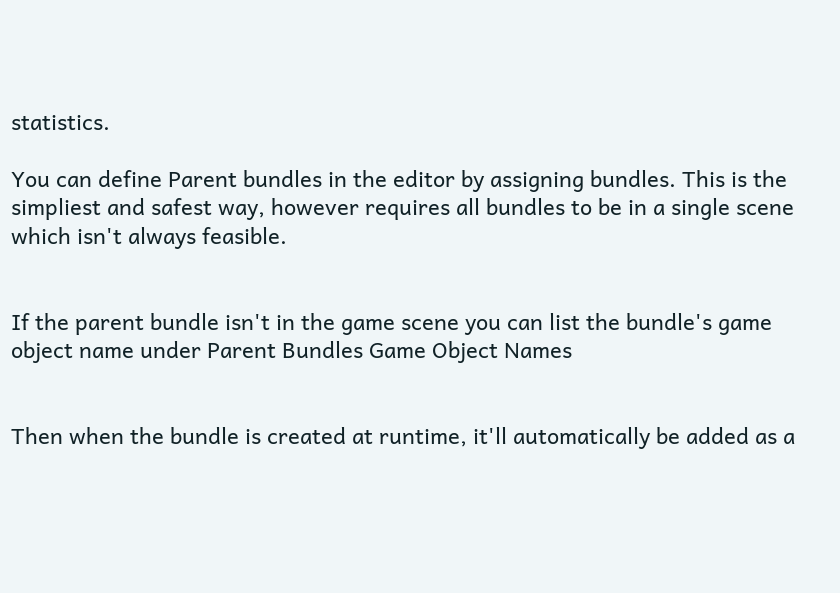statistics.

You can define Parent bundles in the editor by assigning bundles. This is the simpliest and safest way, however requires all bundles to be in a single scene which isn't always feasible.


If the parent bundle isn't in the game scene you can list the bundle's game object name under Parent Bundles Game Object Names


Then when the bundle is created at runtime, it'll automatically be added as a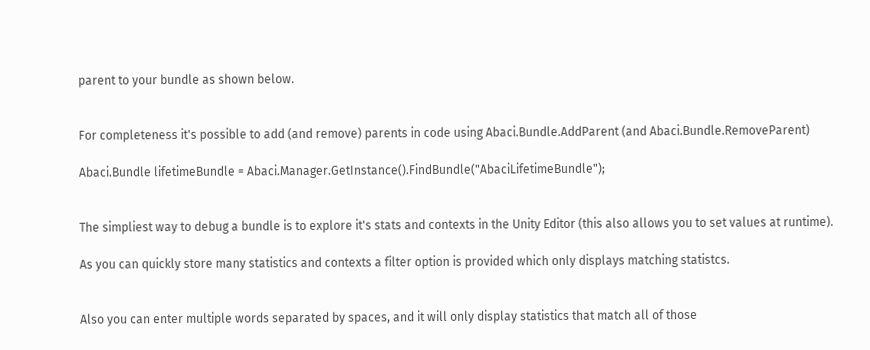parent to your bundle as shown below.


For completeness it's possible to add (and remove) parents in code using Abaci.Bundle.AddParent (and Abaci.Bundle.RemoveParent)

Abaci.Bundle lifetimeBundle = Abaci.Manager.GetInstance().FindBundle("AbaciLifetimeBundle");


The simpliest way to debug a bundle is to explore it's stats and contexts in the Unity Editor (this also allows you to set values at runtime).

As you can quickly store many statistics and contexts a filter option is provided which only displays matching statistcs.


Also you can enter multiple words separated by spaces, and it will only display statistics that match all of those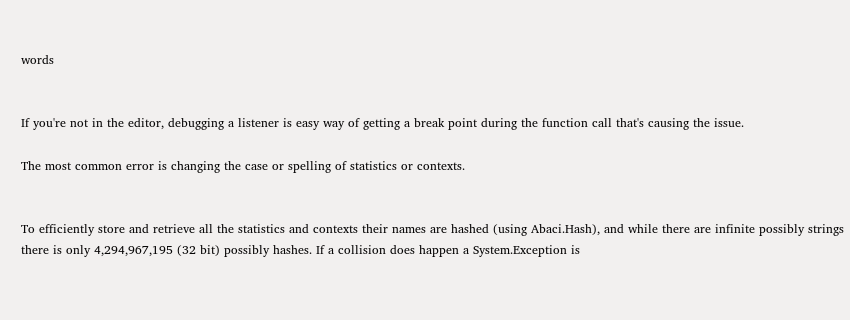words


If you're not in the editor, debugging a listener is easy way of getting a break point during the function call that's causing the issue.

The most common error is changing the case or spelling of statistics or contexts.


To efficiently store and retrieve all the statistics and contexts their names are hashed (using Abaci.Hash), and while there are infinite possibly strings there is only 4,294,967,195 (32 bit) possibly hashes. If a collision does happen a System.Exception is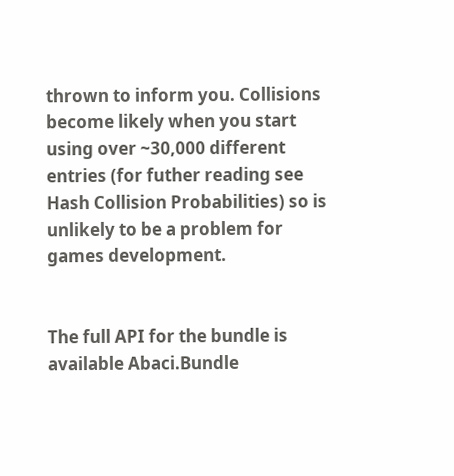thrown to inform you. Collisions become likely when you start using over ~30,000 different entries (for futher reading see Hash Collision Probabilities) so is unlikely to be a problem for games development.


The full API for the bundle is available Abaci.Bundle